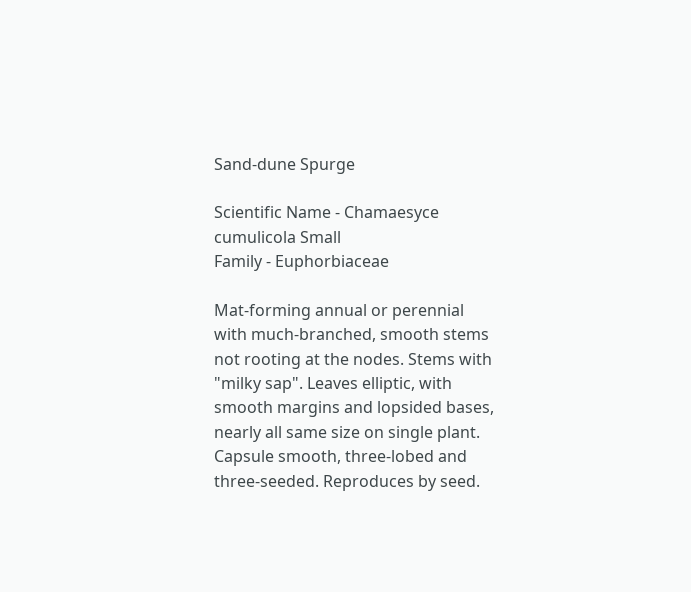Sand-dune Spurge

Scientific Name - Chamaesyce cumulicola Small
Family - Euphorbiaceae

Mat-forming annual or perennial with much-branched, smooth stems not rooting at the nodes. Stems with "milky sap". Leaves elliptic, with smooth margins and lopsided bases, nearly all same size on single plant. Capsule smooth, three-lobed and three-seeded. Reproduces by seed.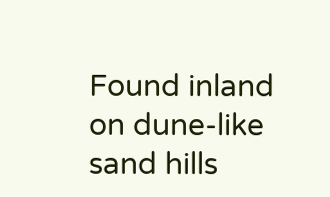Found inland on dune-like sand hills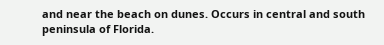and near the beach on dunes. Occurs in central and south peninsula of Florida.